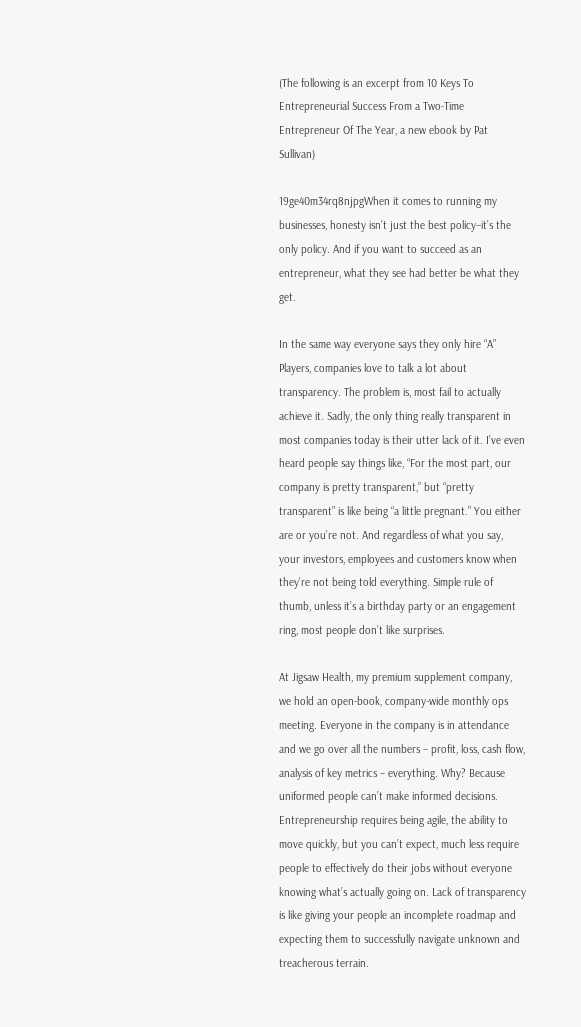(The following is an excerpt from 10 Keys To Entrepreneurial Success From a Two-Time Entrepreneur Of The Year, a new ebook by Pat Sullivan)

19ge40m34rq8njpgWhen it comes to running my businesses, honesty isn’t just the best policy–it’s the only policy. And if you want to succeed as an entrepreneur, what they see had better be what they get.

In the same way everyone says they only hire “A” Players, companies love to talk a lot about transparency. The problem is, most fail to actually achieve it. Sadly, the only thing really transparent in most companies today is their utter lack of it. I’ve even heard people say things like, “For the most part, our company is pretty transparent,” but “pretty transparent” is like being “a little pregnant.” You either are or you’re not. And regardless of what you say, your investors, employees and customers know when they’re not being told everything. Simple rule of thumb, unless it’s a birthday party or an engagement ring, most people don’t like surprises.

At Jigsaw Health, my premium supplement company, we hold an open-book, company-wide monthly ops meeting. Everyone in the company is in attendance and we go over all the numbers – profit, loss, cash flow, analysis of key metrics – everything. Why? Because uniformed people can’t make informed decisions. Entrepreneurship requires being agile, the ability to move quickly, but you can’t expect, much less require people to effectively do their jobs without everyone knowing what’s actually going on. Lack of transparency is like giving your people an incomplete roadmap and expecting them to successfully navigate unknown and treacherous terrain.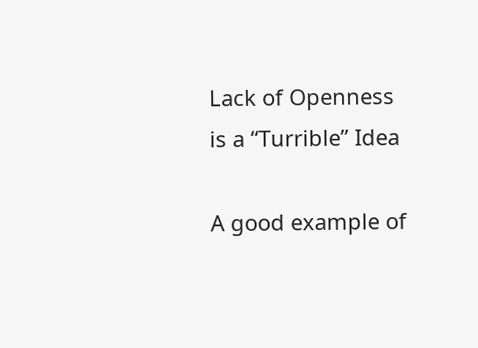Lack of Openness is a “Turrible” Idea

A good example of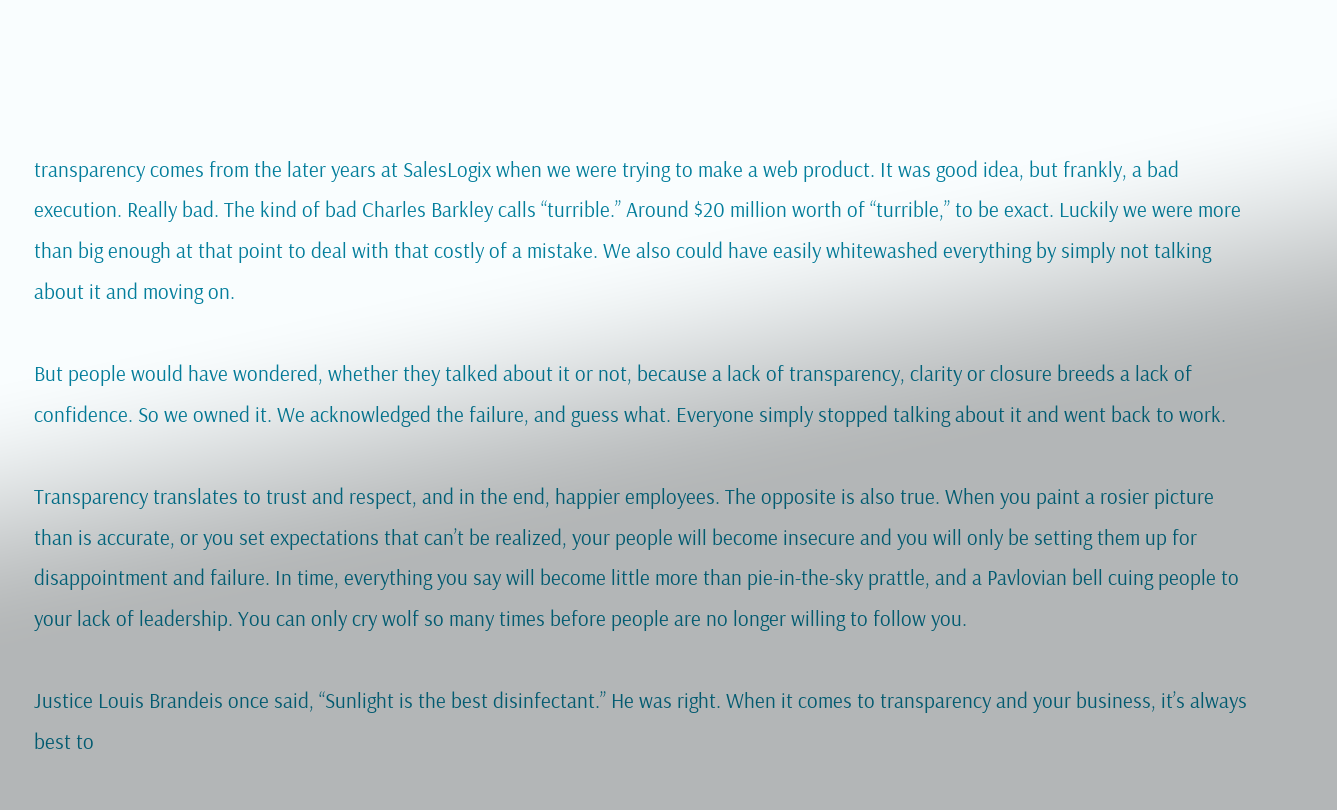transparency comes from the later years at SalesLogix when we were trying to make a web product. It was good idea, but frankly, a bad execution. Really bad. The kind of bad Charles Barkley calls “turrible.” Around $20 million worth of “turrible,” to be exact. Luckily we were more than big enough at that point to deal with that costly of a mistake. We also could have easily whitewashed everything by simply not talking about it and moving on.

But people would have wondered, whether they talked about it or not, because a lack of transparency, clarity or closure breeds a lack of confidence. So we owned it. We acknowledged the failure, and guess what. Everyone simply stopped talking about it and went back to work.

Transparency translates to trust and respect, and in the end, happier employees. The opposite is also true. When you paint a rosier picture than is accurate, or you set expectations that can’t be realized, your people will become insecure and you will only be setting them up for disappointment and failure. In time, everything you say will become little more than pie-in-the-sky prattle, and a Pavlovian bell cuing people to your lack of leadership. You can only cry wolf so many times before people are no longer willing to follow you.

Justice Louis Brandeis once said, “Sunlight is the best disinfectant.” He was right. When it comes to transparency and your business, it’s always best to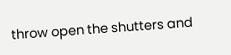throw open the shutters and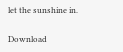let the sunshine in.

Download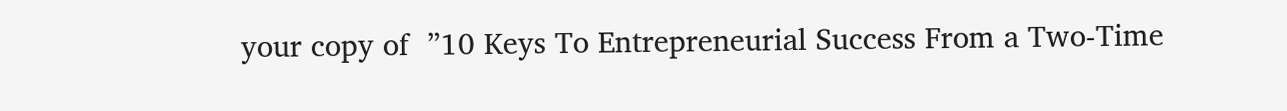your copy of  ”10 Keys To Entrepreneurial Success From a Two-Time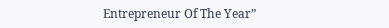Entrepreneur Of The Year”